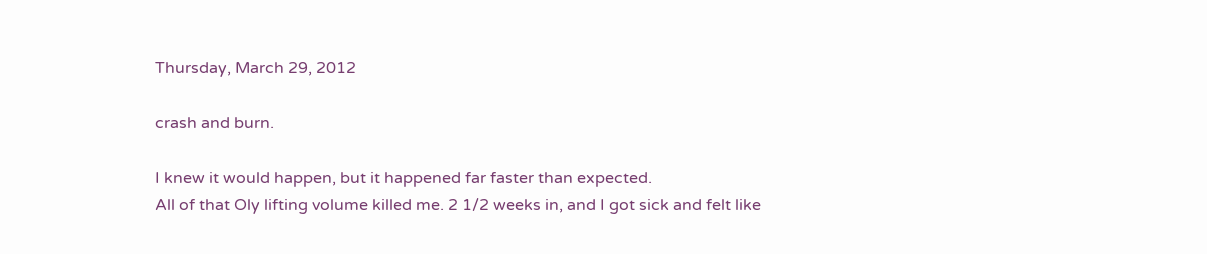Thursday, March 29, 2012

crash and burn.

I knew it would happen, but it happened far faster than expected.
All of that Oly lifting volume killed me. 2 1/2 weeks in, and I got sick and felt like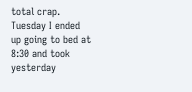total crap. Tuesday I ended up going to bed at 8:30 and took yesterday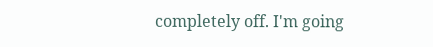completely off. I'm going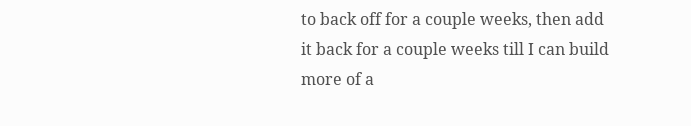to back off for a couple weeks, then add it back for a couple weeks till I can build more of a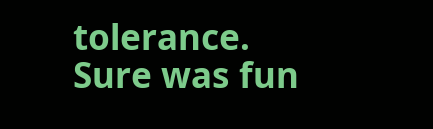tolerance.
Sure was fun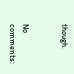though.


No comments: